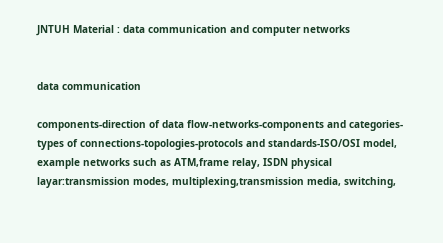JNTUH Material : data communication and computer networks


data communication

components-direction of data flow-networks-components and categories-types of connections-topologies-protocols and standards-ISO/OSI model, example networks such as ATM,frame relay, ISDN physical layar:transmission modes, multiplexing,transmission media, switching,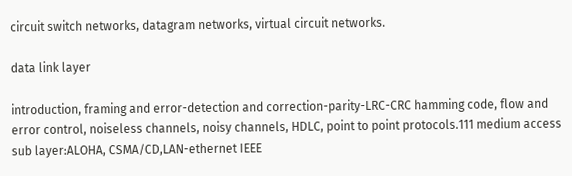circuit switch networks, datagram networks, virtual circuit networks.

data link layer

introduction, framing and error-detection and correction-parity-LRC-CRC hamming code, flow and error control, noiseless channels, noisy channels, HDLC, point to point protocols.111 medium access sub layer:ALOHA, CSMA/CD,LAN-ethernet IEEE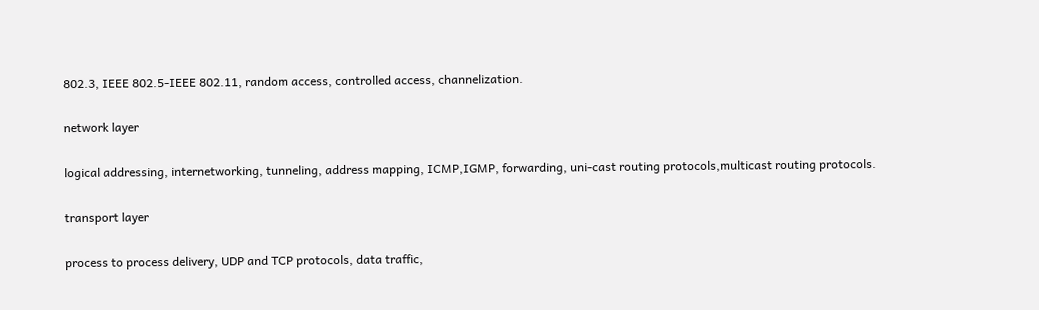802.3, IEEE 802.5-IEEE 802.11, random access, controlled access, channelization.

network layer

logical addressing, internetworking, tunneling, address mapping, ICMP,IGMP, forwarding, uni-cast routing protocols,multicast routing protocols.

transport layer

process to process delivery, UDP and TCP protocols, data traffic,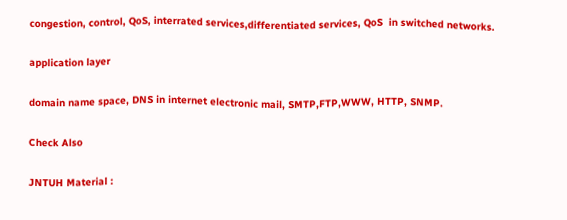congestion, control, QoS, interrated services,differentiated services, QoS  in switched networks.

application layer

domain name space, DNS in internet electronic mail, SMTP,FTP,WWW, HTTP, SNMP.

Check Also

JNTUH Material :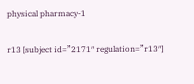physical pharmacy-1

r13 [subject id=”2171″ regulation=”r13″]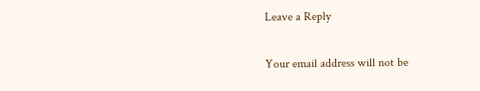Leave a Reply

Your email address will not be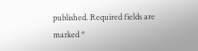published. Required fields are marked *